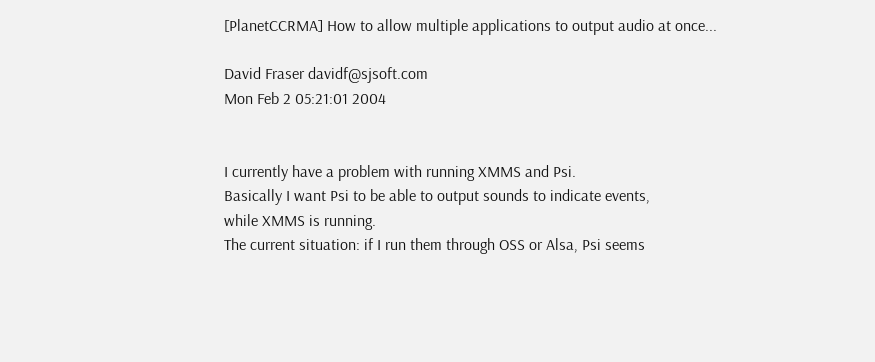[PlanetCCRMA] How to allow multiple applications to output audio at once...

David Fraser davidf@sjsoft.com
Mon Feb 2 05:21:01 2004


I currently have a problem with running XMMS and Psi.
Basically I want Psi to be able to output sounds to indicate events,
while XMMS is running.
The current situation: if I run them through OSS or Alsa, Psi seems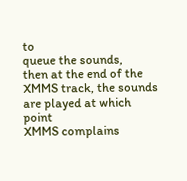to
queue the sounds,
then at the end of the XMMS track, the sounds are played at which point
XMMS complains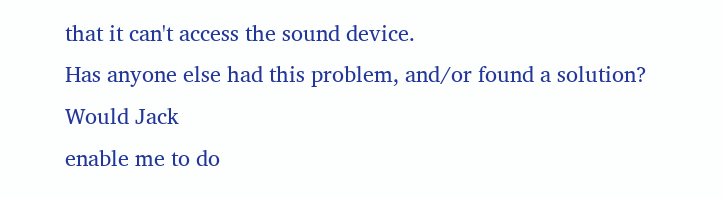that it can't access the sound device.
Has anyone else had this problem, and/or found a solution? Would Jack
enable me to do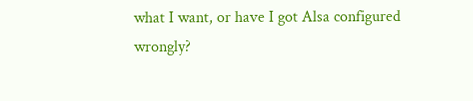what I want, or have I got Alsa configured wrongly?